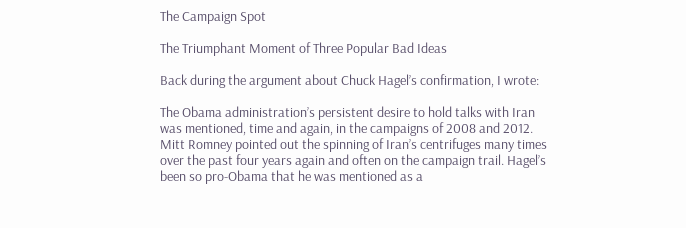The Campaign Spot

The Triumphant Moment of Three Popular Bad Ideas

Back during the argument about Chuck Hagel’s confirmation, I wrote:

The Obama administration’s persistent desire to hold talks with Iran was mentioned, time and again, in the campaigns of 2008 and 2012. Mitt Romney pointed out the spinning of Iran’s centrifuges many times over the past four years again and often on the campaign trail. Hagel’s been so pro-Obama that he was mentioned as a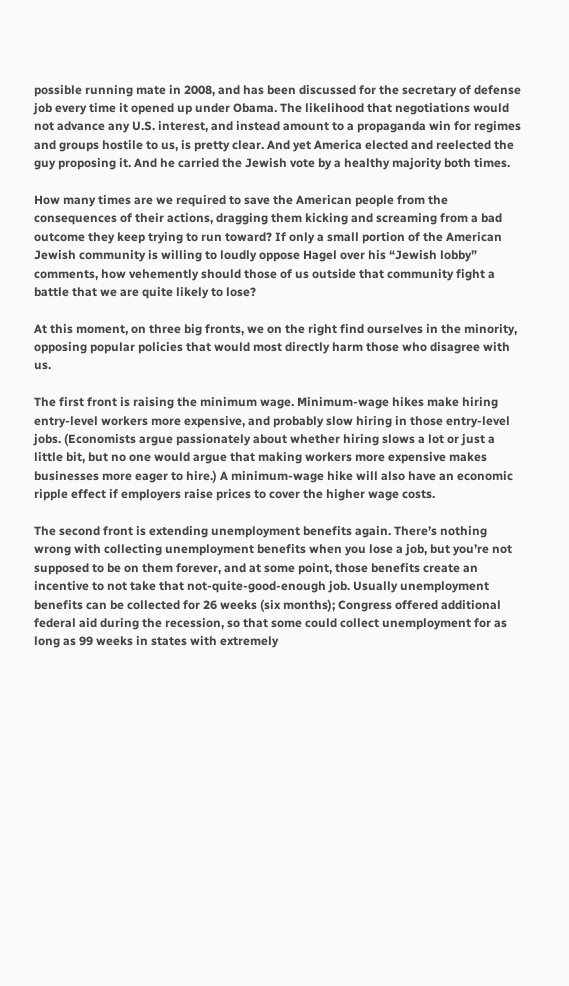possible running mate in 2008, and has been discussed for the secretary of defense job every time it opened up under Obama. The likelihood that negotiations would not advance any U.S. interest, and instead amount to a propaganda win for regimes and groups hostile to us, is pretty clear. And yet America elected and reelected the guy proposing it. And he carried the Jewish vote by a healthy majority both times.

How many times are we required to save the American people from the consequences of their actions, dragging them kicking and screaming from a bad outcome they keep trying to run toward? If only a small portion of the American Jewish community is willing to loudly oppose Hagel over his “Jewish lobby” comments, how vehemently should those of us outside that community fight a battle that we are quite likely to lose?

At this moment, on three big fronts, we on the right find ourselves in the minority, opposing popular policies that would most directly harm those who disagree with us.

The first front is raising the minimum wage. Minimum-wage hikes make hiring entry-level workers more expensive, and probably slow hiring in those entry-level jobs. (Economists argue passionately about whether hiring slows a lot or just a little bit, but no one would argue that making workers more expensive makes businesses more eager to hire.) A minimum-wage hike will also have an economic ripple effect if employers raise prices to cover the higher wage costs.

The second front is extending unemployment benefits again. There’s nothing wrong with collecting unemployment benefits when you lose a job, but you’re not supposed to be on them forever, and at some point, those benefits create an incentive to not take that not-quite-good-enough job. Usually unemployment benefits can be collected for 26 weeks (six months); Congress offered additional federal aid during the recession, so that some could collect unemployment for as long as 99 weeks in states with extremely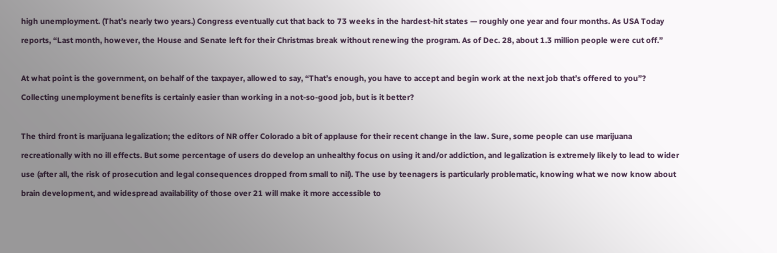high unemployment. (That’s nearly two years.) Congress eventually cut that back to 73 weeks in the hardest-hit states — roughly one year and four months. As USA Today reports, “Last month, however, the House and Senate left for their Christmas break without renewing the program. As of Dec. 28, about 1.3 million people were cut off.”

At what point is the government, on behalf of the taxpayer, allowed to say, “That’s enough, you have to accept and begin work at the next job that’s offered to you”? Collecting unemployment benefits is certainly easier than working in a not-so-good job, but is it better?

The third front is marijuana legalization; the editors of NR offer Colorado a bit of applause for their recent change in the law. Sure, some people can use marijuana recreationally with no ill effects. But some percentage of users do develop an unhealthy focus on using it and/or addiction, and legalization is extremely likely to lead to wider use (after all, the risk of prosecution and legal consequences dropped from small to nil). The use by teenagers is particularly problematic, knowing what we now know about brain development, and widespread availability of those over 21 will make it more accessible to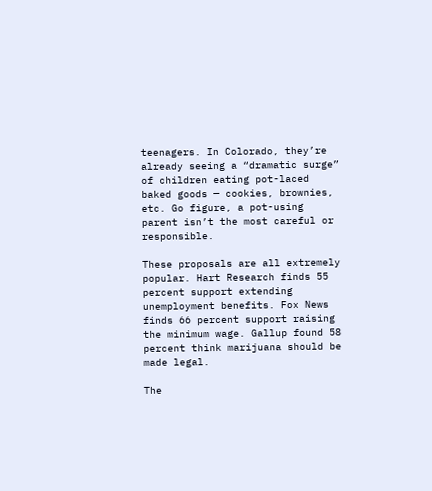teenagers. In Colorado, they’re already seeing a “dramatic surge” of children eating pot-laced baked goods — cookies, brownies, etc. Go figure, a pot-using parent isn’t the most careful or responsible.

These proposals are all extremely popular. Hart Research finds 55 percent support extending unemployment benefits. Fox News finds 66 percent support raising the minimum wage. Gallup found 58 percent think marijuana should be made legal.

The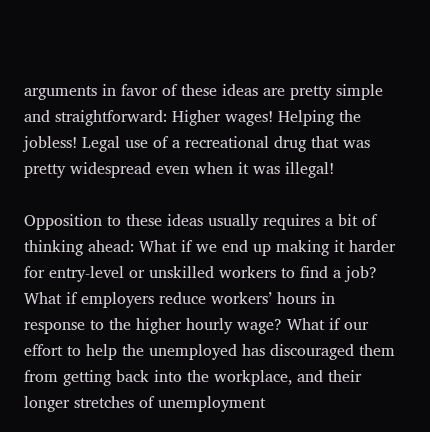arguments in favor of these ideas are pretty simple and straightforward: Higher wages! Helping the jobless! Legal use of a recreational drug that was pretty widespread even when it was illegal!

Opposition to these ideas usually requires a bit of thinking ahead: What if we end up making it harder for entry-level or unskilled workers to find a job? What if employers reduce workers’ hours in response to the higher hourly wage? What if our effort to help the unemployed has discouraged them from getting back into the workplace, and their longer stretches of unemployment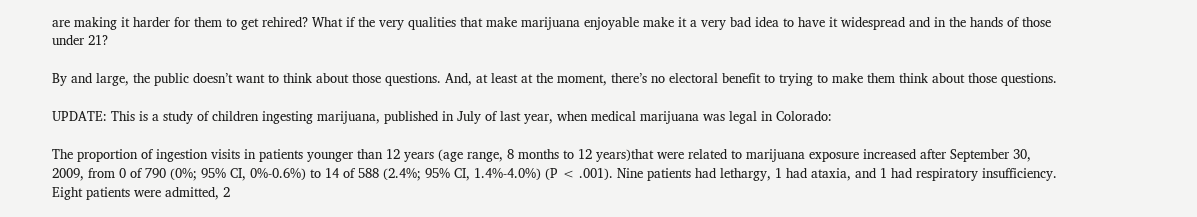are making it harder for them to get rehired? What if the very qualities that make marijuana enjoyable make it a very bad idea to have it widespread and in the hands of those under 21?

By and large, the public doesn’t want to think about those questions. And, at least at the moment, there’s no electoral benefit to trying to make them think about those questions.

UPDATE: This is a study of children ingesting marijuana, published in July of last year, when medical marijuana was legal in Colorado:

The proportion of ingestion visits in patients younger than 12 years (age range, 8 months to 12 years)that were related to marijuana exposure increased after September 30, 2009, from 0 of 790 (0%; 95% CI, 0%-0.6%) to 14 of 588 (2.4%; 95% CI, 1.4%-4.0%) (P < .001). Nine patients had lethargy, 1 had ataxia, and 1 had respiratory insufficiency. Eight patients were admitted, 2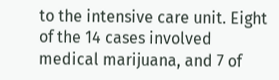to the intensive care unit. Eight of the 14 cases involved medical marijuana, and 7 of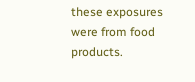these exposures were from food products.